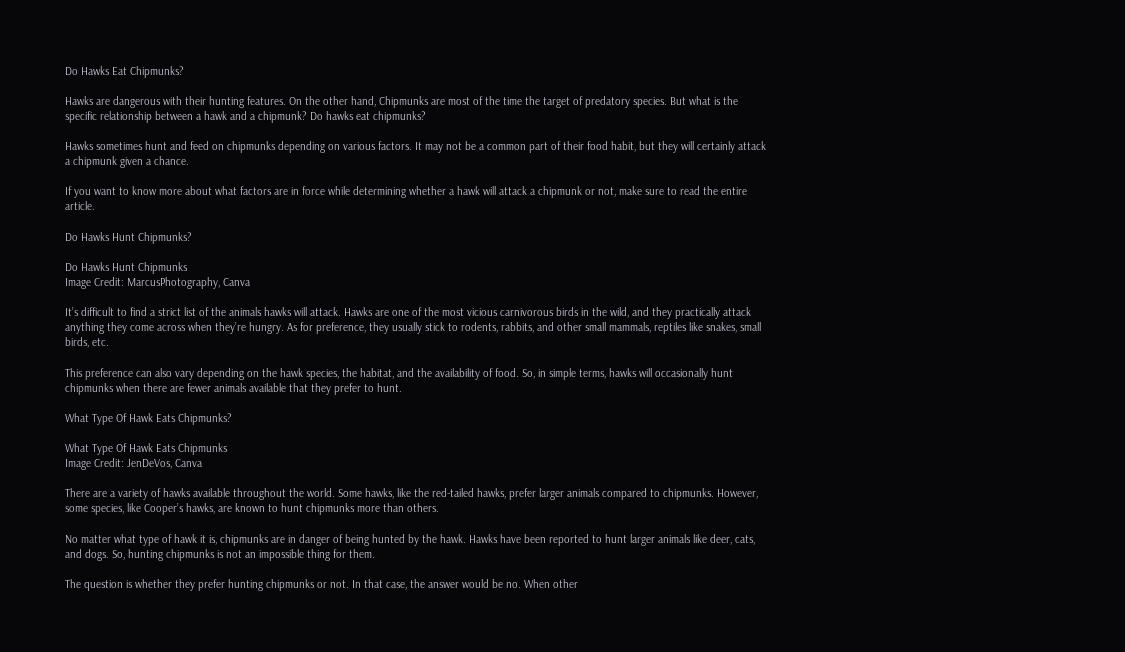Do Hawks Eat Chipmunks?

Hawks are dangerous with their hunting features. On the other hand, Chipmunks are most of the time the target of predatory species. But what is the specific relationship between a hawk and a chipmunk? Do hawks eat chipmunks?

Hawks sometimes hunt and feed on chipmunks depending on various factors. It may not be a common part of their food habit, but they will certainly attack a chipmunk given a chance.

If you want to know more about what factors are in force while determining whether a hawk will attack a chipmunk or not, make sure to read the entire article.

Do Hawks Hunt Chipmunks?

Do Hawks Hunt Chipmunks
Image Credit: MarcusPhotography, Canva

It’s difficult to find a strict list of the animals hawks will attack. Hawks are one of the most vicious carnivorous birds in the wild, and they practically attack anything they come across when they’re hungry. As for preference, they usually stick to rodents, rabbits, and other small mammals, reptiles like snakes, small birds, etc.

This preference can also vary depending on the hawk species, the habitat, and the availability of food. So, in simple terms, hawks will occasionally hunt chipmunks when there are fewer animals available that they prefer to hunt.

What Type Of Hawk Eats Chipmunks?

What Type Of Hawk Eats Chipmunks
Image Credit: JenDeVos, Canva

There are a variety of hawks available throughout the world. Some hawks, like the red-tailed hawks, prefer larger animals compared to chipmunks. However, some species, like Cooper’s hawks, are known to hunt chipmunks more than others.

No matter what type of hawk it is, chipmunks are in danger of being hunted by the hawk. Hawks have been reported to hunt larger animals like deer, cats, and dogs. So, hunting chipmunks is not an impossible thing for them.

The question is whether they prefer hunting chipmunks or not. In that case, the answer would be no. When other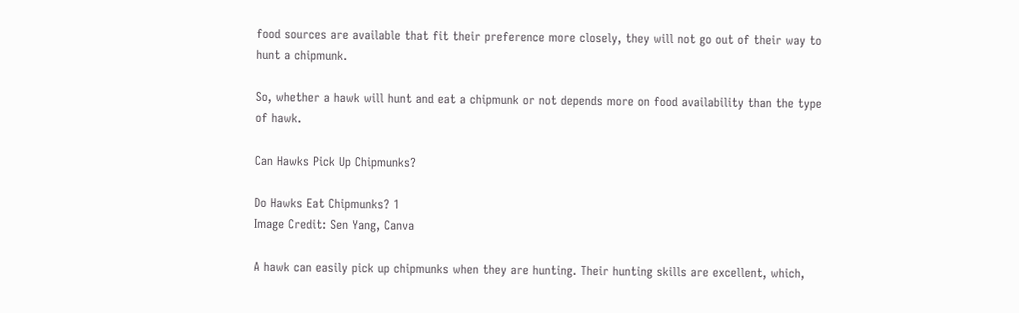food sources are available that fit their preference more closely, they will not go out of their way to hunt a chipmunk.

So, whether a hawk will hunt and eat a chipmunk or not depends more on food availability than the type of hawk.

Can Hawks Pick Up Chipmunks?

Do Hawks Eat Chipmunks? 1
Image Credit: Sen Yang, Canva

A hawk can easily pick up chipmunks when they are hunting. Their hunting skills are excellent, which,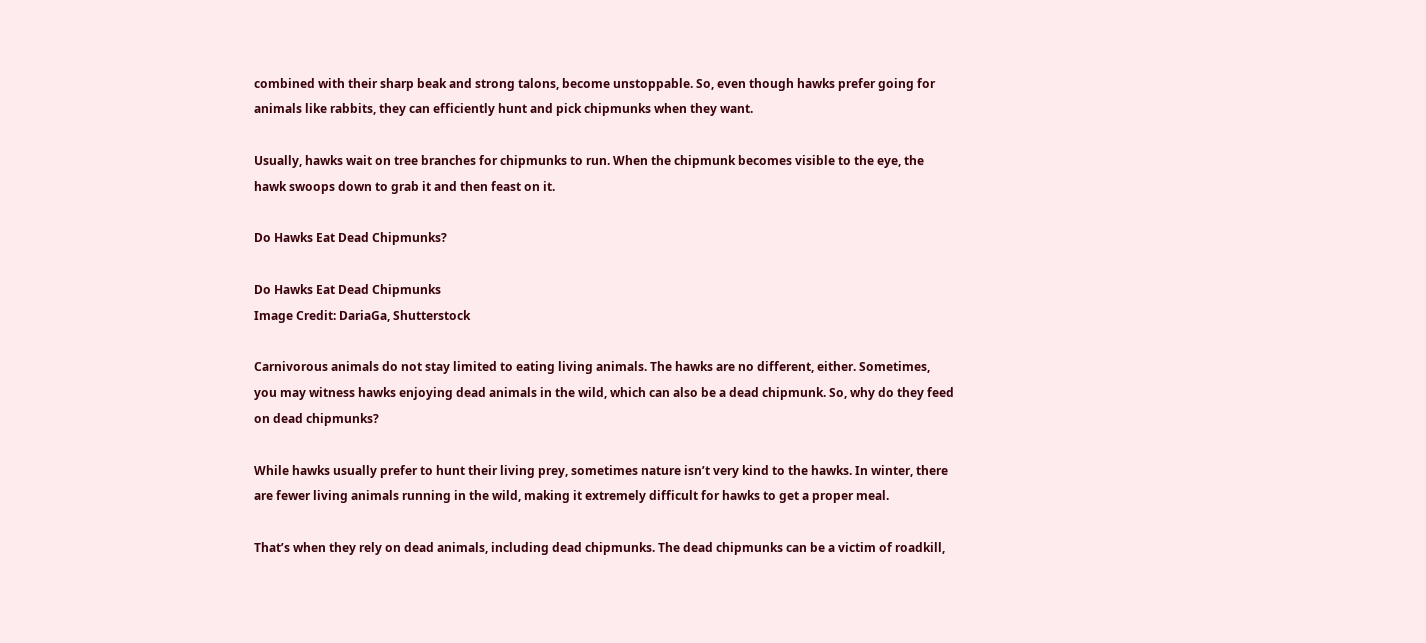combined with their sharp beak and strong talons, become unstoppable. So, even though hawks prefer going for animals like rabbits, they can efficiently hunt and pick chipmunks when they want.

Usually, hawks wait on tree branches for chipmunks to run. When the chipmunk becomes visible to the eye, the hawk swoops down to grab it and then feast on it.

Do Hawks Eat Dead Chipmunks?

Do Hawks Eat Dead Chipmunks
Image Credit: DariaGa, Shutterstock

Carnivorous animals do not stay limited to eating living animals. The hawks are no different, either. Sometimes, you may witness hawks enjoying dead animals in the wild, which can also be a dead chipmunk. So, why do they feed on dead chipmunks?

While hawks usually prefer to hunt their living prey, sometimes nature isn’t very kind to the hawks. In winter, there are fewer living animals running in the wild, making it extremely difficult for hawks to get a proper meal.

That’s when they rely on dead animals, including dead chipmunks. The dead chipmunks can be a victim of roadkill,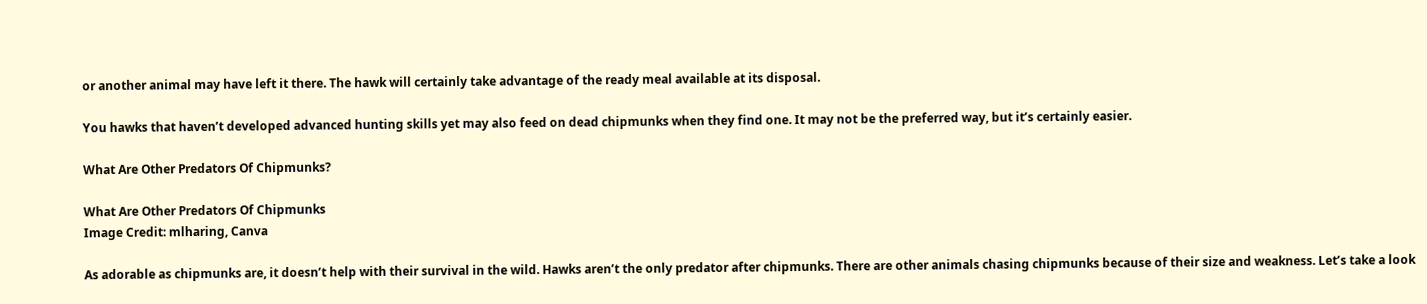or another animal may have left it there. The hawk will certainly take advantage of the ready meal available at its disposal.

You hawks that haven’t developed advanced hunting skills yet may also feed on dead chipmunks when they find one. It may not be the preferred way, but it’s certainly easier.

What Are Other Predators Of Chipmunks?

What Are Other Predators Of Chipmunks
Image Credit: mlharing, Canva

As adorable as chipmunks are, it doesn’t help with their survival in the wild. Hawks aren’t the only predator after chipmunks. There are other animals chasing chipmunks because of their size and weakness. Let’s take a look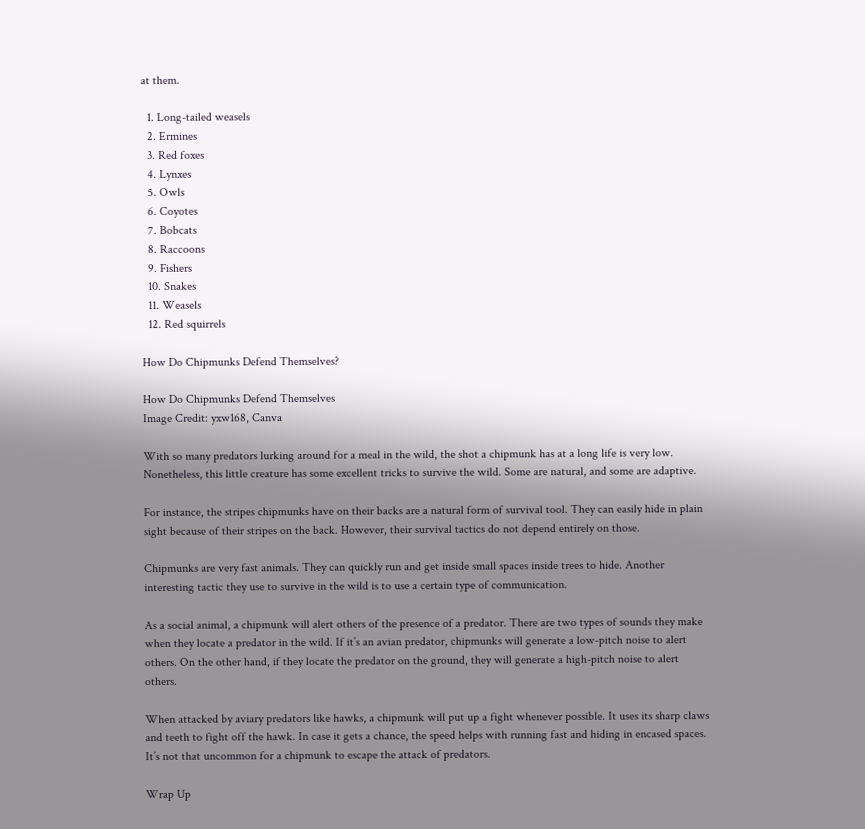at them.

  1. Long-tailed weasels
  2. Ermines
  3. Red foxes
  4. Lynxes
  5. Owls
  6. Coyotes
  7. Bobcats
  8. Raccoons
  9. Fishers
  10. Snakes
  11. Weasels
  12. Red squirrels

How Do Chipmunks Defend Themselves?

How Do Chipmunks Defend Themselves
Image Credit: yxw168, Canva

With so many predators lurking around for a meal in the wild, the shot a chipmunk has at a long life is very low. Nonetheless, this little creature has some excellent tricks to survive the wild. Some are natural, and some are adaptive.

For instance, the stripes chipmunks have on their backs are a natural form of survival tool. They can easily hide in plain sight because of their stripes on the back. However, their survival tactics do not depend entirely on those.

Chipmunks are very fast animals. They can quickly run and get inside small spaces inside trees to hide. Another interesting tactic they use to survive in the wild is to use a certain type of communication.

As a social animal, a chipmunk will alert others of the presence of a predator. There are two types of sounds they make when they locate a predator in the wild. If it’s an avian predator, chipmunks will generate a low-pitch noise to alert others. On the other hand, if they locate the predator on the ground, they will generate a high-pitch noise to alert others.

When attacked by aviary predators like hawks, a chipmunk will put up a fight whenever possible. It uses its sharp claws and teeth to fight off the hawk. In case it gets a chance, the speed helps with running fast and hiding in encased spaces. It’s not that uncommon for a chipmunk to escape the attack of predators.

Wrap Up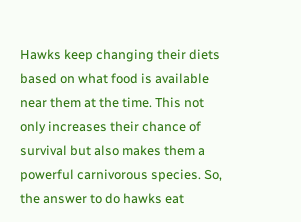Hawks keep changing their diets based on what food is available near them at the time. This not only increases their chance of survival but also makes them a powerful carnivorous species. So, the answer to do hawks eat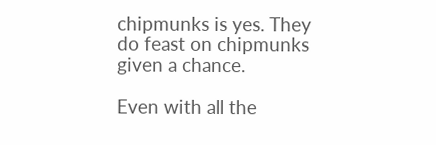chipmunks is yes. They do feast on chipmunks given a chance.

Even with all the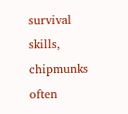survival skills, chipmunks often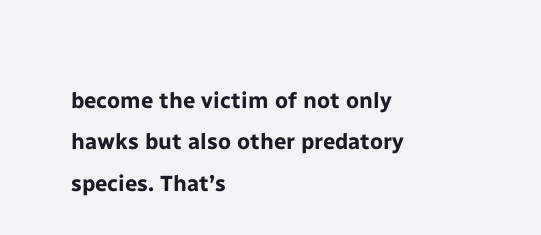become the victim of not only hawks but also other predatory species. That’s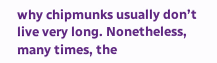why chipmunks usually don’t live very long. Nonetheless, many times, the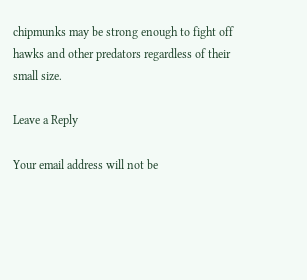chipmunks may be strong enough to fight off hawks and other predators regardless of their small size.

Leave a Reply

Your email address will not be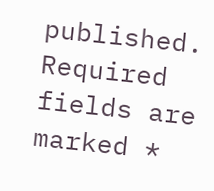published. Required fields are marked *